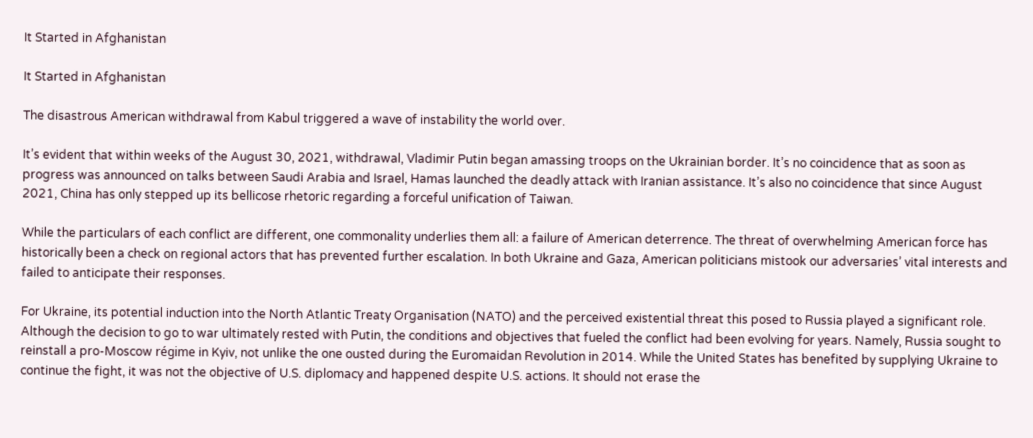It Started in Afghanistan

It Started in Afghanistan

The disastrous American withdrawal from Kabul triggered a wave of instability the world over.

It’s evident that within weeks of the August 30, 2021, withdrawal, Vladimir Putin began amassing troops on the Ukrainian border. It’s no coincidence that as soon as progress was announced on talks between Saudi Arabia and Israel, Hamas launched the deadly attack with Iranian assistance. It’s also no coincidence that since August 2021, China has only stepped up its bellicose rhetoric regarding a forceful unification of Taiwan.

While the particulars of each conflict are different, one commonality underlies them all: a failure of American deterrence. The threat of overwhelming American force has historically been a check on regional actors that has prevented further escalation. In both Ukraine and Gaza, American politicians mistook our adversaries’ vital interests and failed to anticipate their responses.

For Ukraine, its potential induction into the North Atlantic Treaty Organisation (NATO) and the perceived existential threat this posed to Russia played a significant role. Although the decision to go to war ultimately rested with Putin, the conditions and objectives that fueled the conflict had been evolving for years. Namely, Russia sought to reinstall a pro-Moscow régime in Kyiv, not unlike the one ousted during the Euromaidan Revolution in 2014. While the United States has benefited by supplying Ukraine to continue the fight, it was not the objective of U.S. diplomacy and happened despite U.S. actions. It should not erase the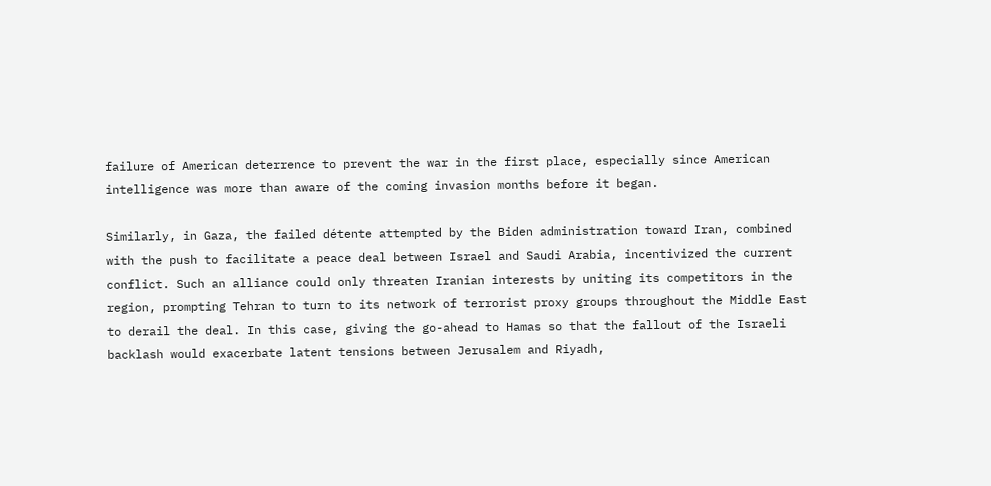failure of American deterrence to prevent the war in the first place, especially since American intelligence was more than aware of the coming invasion months before it began.

Similarly, in Gaza, the failed détente attempted by the Biden administration toward Iran, combined with the push to facilitate a peace deal between Israel and Saudi Arabia, incentivized the current conflict. Such an alliance could only threaten Iranian interests by uniting its competitors in the region, prompting Tehran to turn to its network of terrorist proxy groups throughout the Middle East to derail the deal. In this case, giving the go-ahead to Hamas so that the fallout of the Israeli backlash would exacerbate latent tensions between Jerusalem and Riyadh,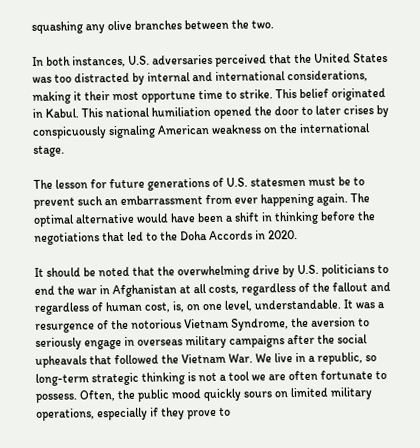squashing any olive branches between the two.

In both instances, U.S. adversaries perceived that the United States was too distracted by internal and international considerations, making it their most opportune time to strike. This belief originated in Kabul. This national humiliation opened the door to later crises by conspicuously signaling American weakness on the international stage.

The lesson for future generations of U.S. statesmen must be to prevent such an embarrassment from ever happening again. The optimal alternative would have been a shift in thinking before the negotiations that led to the Doha Accords in 2020.

It should be noted that the overwhelming drive by U.S. politicians to end the war in Afghanistan at all costs, regardless of the fallout and regardless of human cost, is, on one level, understandable. It was a resurgence of the notorious Vietnam Syndrome, the aversion to seriously engage in overseas military campaigns after the social upheavals that followed the Vietnam War. We live in a republic, so long-term strategic thinking is not a tool we are often fortunate to possess. Often, the public mood quickly sours on limited military operations, especially if they prove to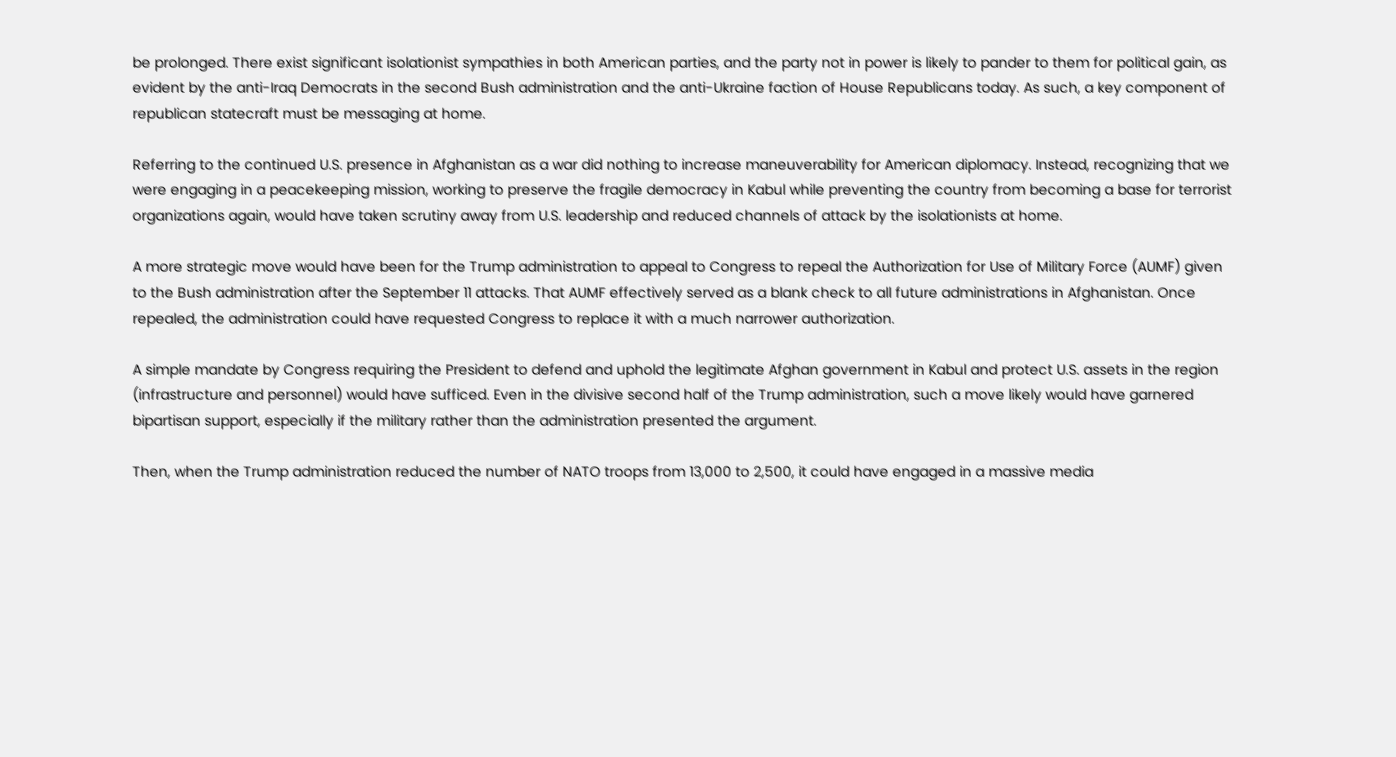be prolonged. There exist significant isolationist sympathies in both American parties, and the party not in power is likely to pander to them for political gain, as evident by the anti-Iraq Democrats in the second Bush administration and the anti-Ukraine faction of House Republicans today. As such, a key component of republican statecraft must be messaging at home.

Referring to the continued U.S. presence in Afghanistan as a war did nothing to increase maneuverability for American diplomacy. Instead, recognizing that we were engaging in a peacekeeping mission, working to preserve the fragile democracy in Kabul while preventing the country from becoming a base for terrorist organizations again, would have taken scrutiny away from U.S. leadership and reduced channels of attack by the isolationists at home.

A more strategic move would have been for the Trump administration to appeal to Congress to repeal the Authorization for Use of Military Force (AUMF) given to the Bush administration after the September 11 attacks. That AUMF effectively served as a blank check to all future administrations in Afghanistan. Once repealed, the administration could have requested Congress to replace it with a much narrower authorization.

A simple mandate by Congress requiring the President to defend and uphold the legitimate Afghan government in Kabul and protect U.S. assets in the region (infrastructure and personnel) would have sufficed. Even in the divisive second half of the Trump administration, such a move likely would have garnered bipartisan support, especially if the military rather than the administration presented the argument.

Then, when the Trump administration reduced the number of NATO troops from 13,000 to 2,500, it could have engaged in a massive media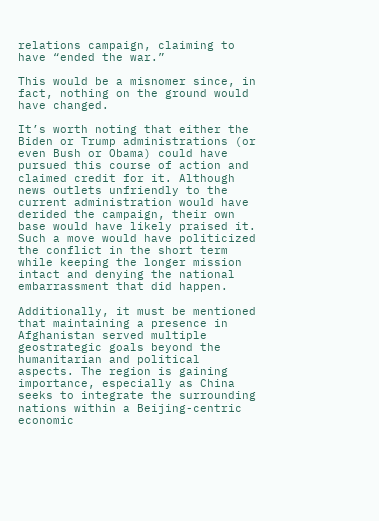relations campaign, claiming to have “ended the war.”

This would be a misnomer since, in fact, nothing on the ground would have changed.

It’s worth noting that either the Biden or Trump administrations (or even Bush or Obama) could have pursued this course of action and claimed credit for it. Although news outlets unfriendly to the current administration would have derided the campaign, their own base would have likely praised it. Such a move would have politicized the conflict in the short term while keeping the longer mission intact and denying the national embarrassment that did happen.

Additionally, it must be mentioned that maintaining a presence in Afghanistan served multiple geostrategic goals beyond the humanitarian and political aspects. The region is gaining importance, especially as China seeks to integrate the surrounding nations within a Beijing-centric economic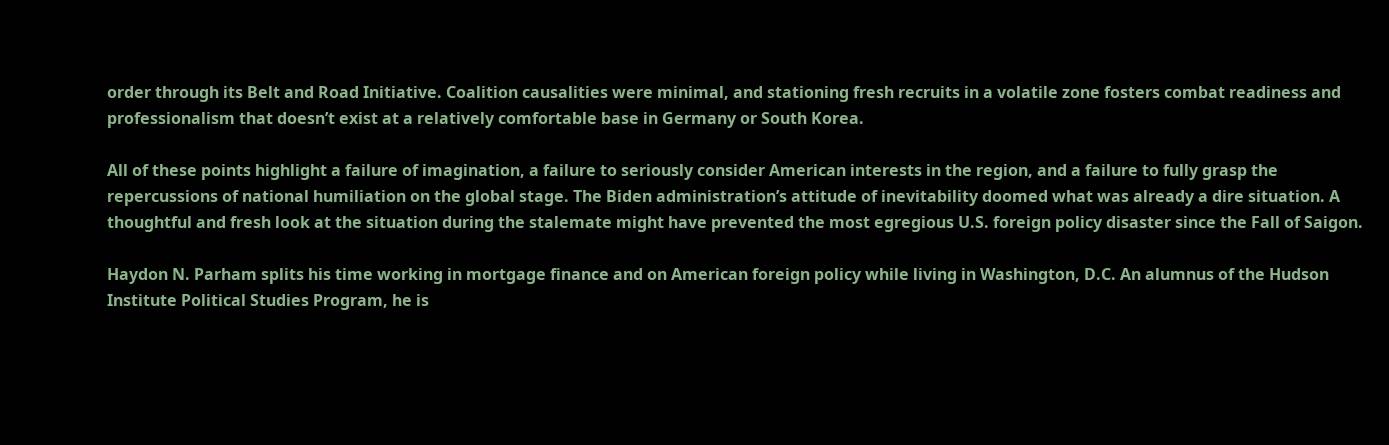order through its Belt and Road Initiative. Coalition causalities were minimal, and stationing fresh recruits in a volatile zone fosters combat readiness and professionalism that doesn’t exist at a relatively comfortable base in Germany or South Korea.

All of these points highlight a failure of imagination, a failure to seriously consider American interests in the region, and a failure to fully grasp the repercussions of national humiliation on the global stage. The Biden administration’s attitude of inevitability doomed what was already a dire situation. A thoughtful and fresh look at the situation during the stalemate might have prevented the most egregious U.S. foreign policy disaster since the Fall of Saigon.

Haydon N. Parham splits his time working in mortgage finance and on American foreign policy while living in Washington, D.C. An alumnus of the Hudson Institute Political Studies Program, he is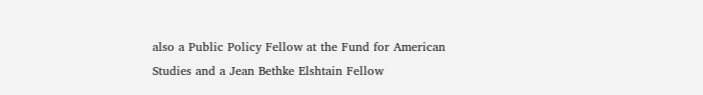also a Public Policy Fellow at the Fund for American Studies and a Jean Bethke Elshtain Fellow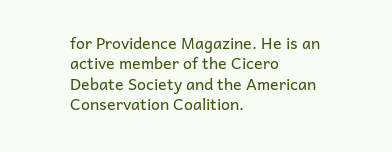for Providence Magazine. He is an active member of the Cicero Debate Society and the American Conservation Coalition.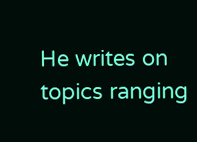He writes on topics ranging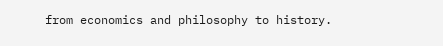from economics and philosophy to history.